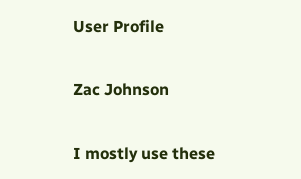User Profile

Zac Johnson

I mostly use these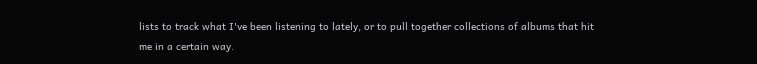lists to track what I've been listening to lately, or to pull together collections of albums that hit me in a certain way.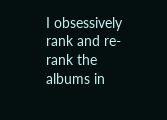I obsessively rank and re-rank the albums in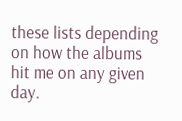these lists depending on how the albums hit me on any given day.